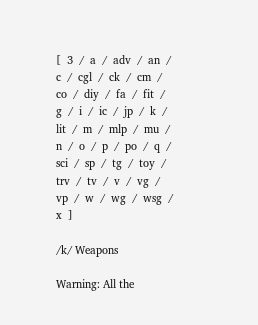[  3  /  a  /  adv  /  an  /  c  /  cgl  /  ck  /  cm  /  co  /  diy  /  fa  /  fit  /  g  /  i  /  ic  /  jp  /  k  /  lit  /  m  /  mlp  /  mu  /  n  /  o  /  p  /  po  /  q  /  sci  /  sp  /  tg  /  toy  /  trv  /  tv  /  v  /  vg  /  vp  /  w  /  wg  /  wsg  /  x  ]

/k/ Weapons

Warning: All the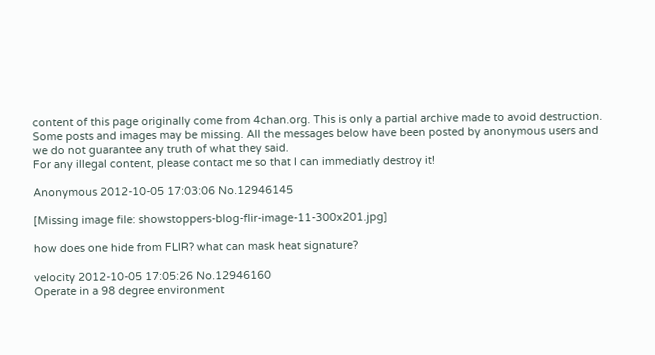content of this page originally come from 4chan.org. This is only a partial archive made to avoid destruction. Some posts and images may be missing. All the messages below have been posted by anonymous users and we do not guarantee any truth of what they said.
For any illegal content, please contact me so that I can immediatly destroy it!

Anonymous 2012-10-05 17:03:06 No.12946145

[Missing image file: showstoppers-blog-flir-image-11-300x201.jpg]

how does one hide from FLIR? what can mask heat signature?

velocity 2012-10-05 17:05:26 No.12946160
Operate in a 98 degree environment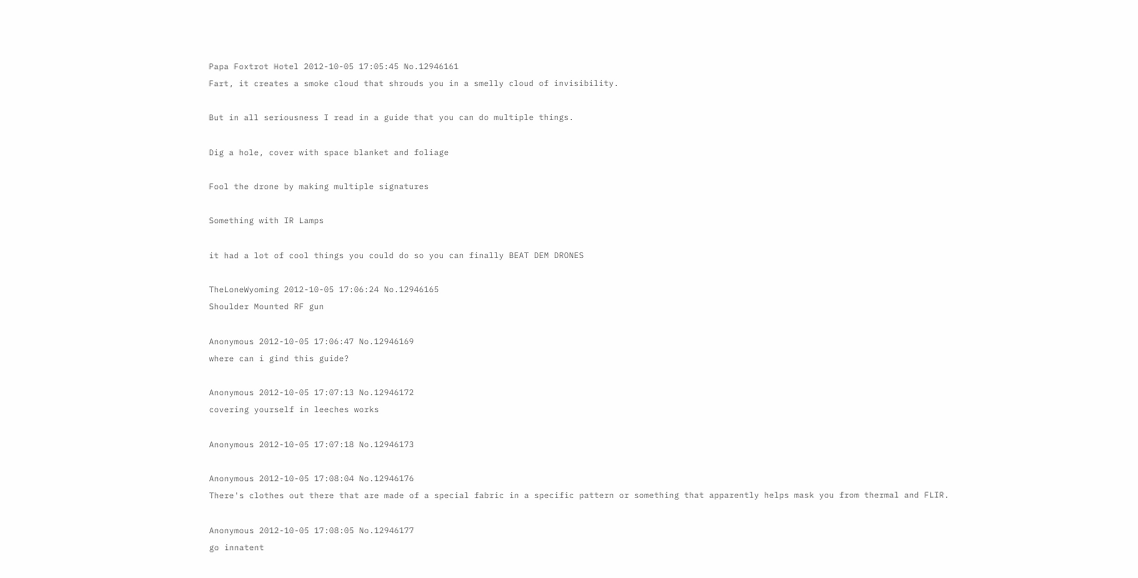Papa Foxtrot Hotel 2012-10-05 17:05:45 No.12946161
Fart, it creates a smoke cloud that shrouds you in a smelly cloud of invisibility.

But in all seriousness I read in a guide that you can do multiple things.

Dig a hole, cover with space blanket and foliage

Fool the drone by making multiple signatures

Something with IR Lamps

it had a lot of cool things you could do so you can finally BEAT DEM DRONES

TheLoneWyoming 2012-10-05 17:06:24 No.12946165
Shoulder Mounted RF gun

Anonymous 2012-10-05 17:06:47 No.12946169
where can i gind this guide?

Anonymous 2012-10-05 17:07:13 No.12946172
covering yourself in leeches works

Anonymous 2012-10-05 17:07:18 No.12946173

Anonymous 2012-10-05 17:08:04 No.12946176
There's clothes out there that are made of a special fabric in a specific pattern or something that apparently helps mask you from thermal and FLIR.

Anonymous 2012-10-05 17:08:05 No.12946177
go innatent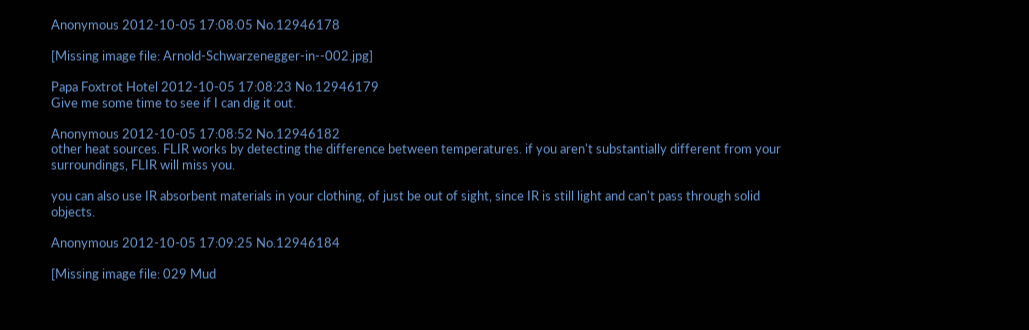Anonymous 2012-10-05 17:08:05 No.12946178

[Missing image file: Arnold-Schwarzenegger-in--002.jpg]

Papa Foxtrot Hotel 2012-10-05 17:08:23 No.12946179
Give me some time to see if I can dig it out.

Anonymous 2012-10-05 17:08:52 No.12946182
other heat sources. FLIR works by detecting the difference between temperatures. if you aren't substantially different from your surroundings, FLIR will miss you.

you can also use IR absorbent materials in your clothing, of just be out of sight, since IR is still light and can't pass through solid objects.

Anonymous 2012-10-05 17:09:25 No.12946184

[Missing image file: 029 Mud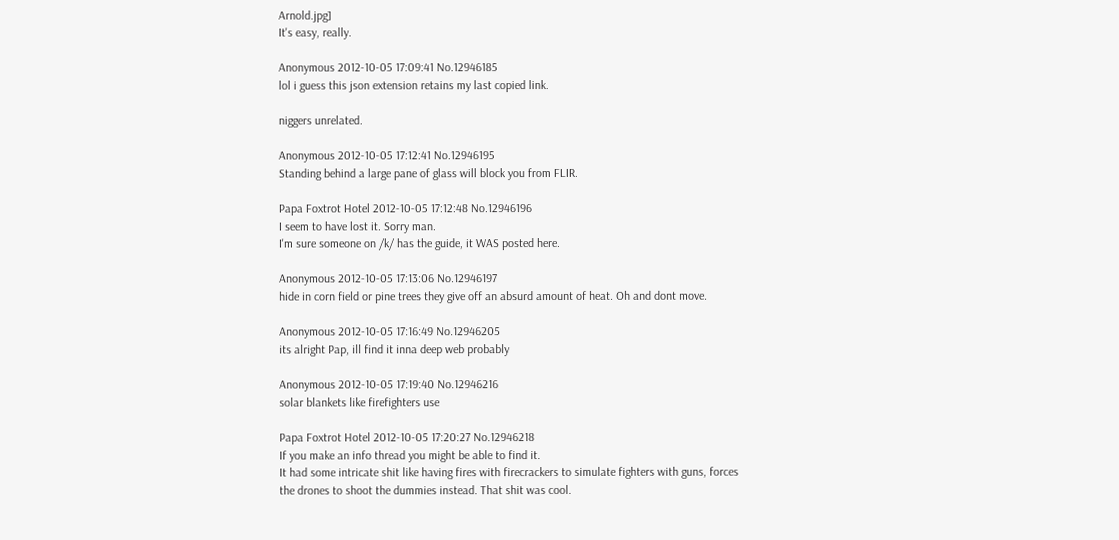Arnold.jpg]
It's easy, really.

Anonymous 2012-10-05 17:09:41 No.12946185
lol i guess this json extension retains my last copied link.

niggers unrelated.

Anonymous 2012-10-05 17:12:41 No.12946195
Standing behind a large pane of glass will block you from FLIR.

Papa Foxtrot Hotel 2012-10-05 17:12:48 No.12946196
I seem to have lost it. Sorry man.
I'm sure someone on /k/ has the guide, it WAS posted here.

Anonymous 2012-10-05 17:13:06 No.12946197
hide in corn field or pine trees they give off an absurd amount of heat. Oh and dont move.

Anonymous 2012-10-05 17:16:49 No.12946205
its alright Pap, ill find it inna deep web probably

Anonymous 2012-10-05 17:19:40 No.12946216
solar blankets like firefighters use

Papa Foxtrot Hotel 2012-10-05 17:20:27 No.12946218
If you make an info thread you might be able to find it.
It had some intricate shit like having fires with firecrackers to simulate fighters with guns, forces the drones to shoot the dummies instead. That shit was cool.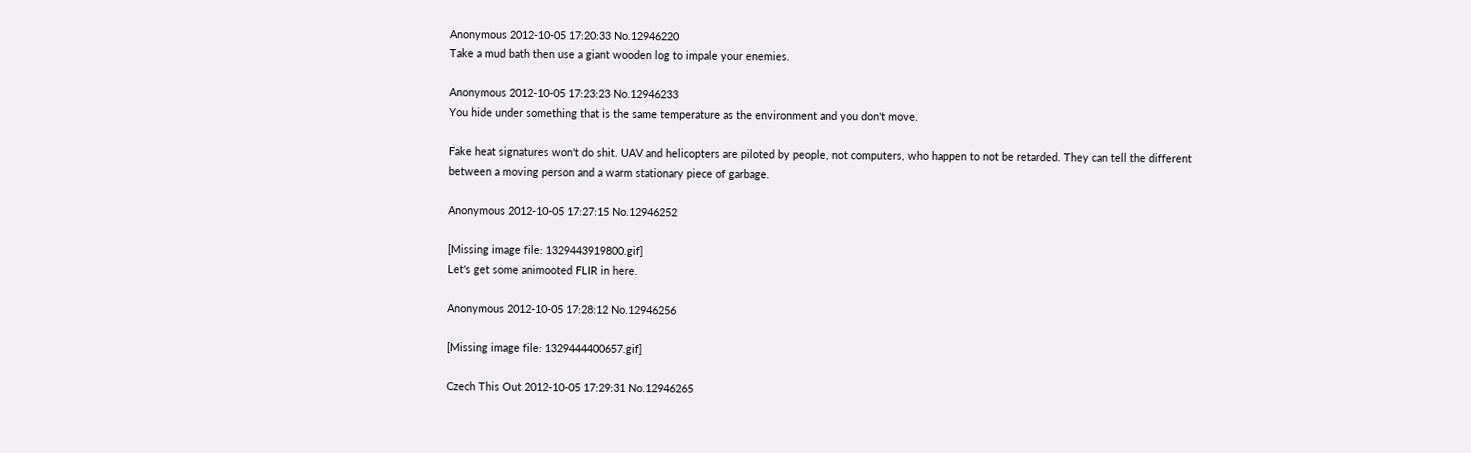Anonymous 2012-10-05 17:20:33 No.12946220
Take a mud bath then use a giant wooden log to impale your enemies.

Anonymous 2012-10-05 17:23:23 No.12946233
You hide under something that is the same temperature as the environment and you don't move.

Fake heat signatures won't do shit. UAV and helicopters are piloted by people, not computers, who happen to not be retarded. They can tell the different between a moving person and a warm stationary piece of garbage.

Anonymous 2012-10-05 17:27:15 No.12946252

[Missing image file: 1329443919800.gif]
Let's get some animooted FLIR in here.

Anonymous 2012-10-05 17:28:12 No.12946256

[Missing image file: 1329444400657.gif]

Czech This Out 2012-10-05 17:29:31 No.12946265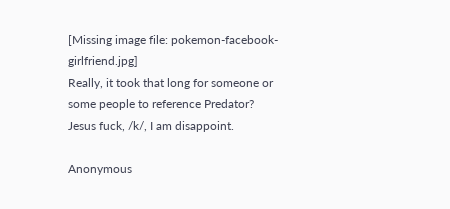[Missing image file: pokemon-facebook-girlfriend.jpg]
Really, it took that long for someone or some people to reference Predator? Jesus fuck, /k/, I am disappoint.

Anonymous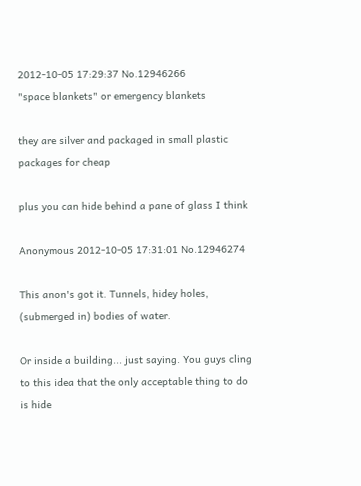2012-10-05 17:29:37 No.12946266
"space blankets" or emergency blankets

they are silver and packaged in small plastic packages for cheap

plus you can hide behind a pane of glass I think

Anonymous 2012-10-05 17:31:01 No.12946274

This anon's got it. Tunnels, hidey holes, (submerged in) bodies of water.

Or inside a building... just saying. You guys cling to this idea that the only acceptable thing to do is hide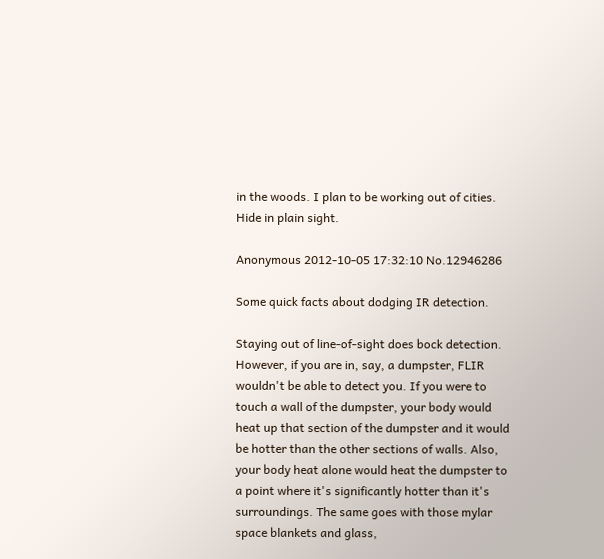in the woods. I plan to be working out of cities. Hide in plain sight.

Anonymous 2012-10-05 17:32:10 No.12946286

Some quick facts about dodging IR detection.

Staying out of line-of-sight does bock detection. However, if you are in, say, a dumpster, FLIR wouldn't be able to detect you. If you were to touch a wall of the dumpster, your body would heat up that section of the dumpster and it would be hotter than the other sections of walls. Also, your body heat alone would heat the dumpster to a point where it's significantly hotter than it's surroundings. The same goes with those mylar space blankets and glass,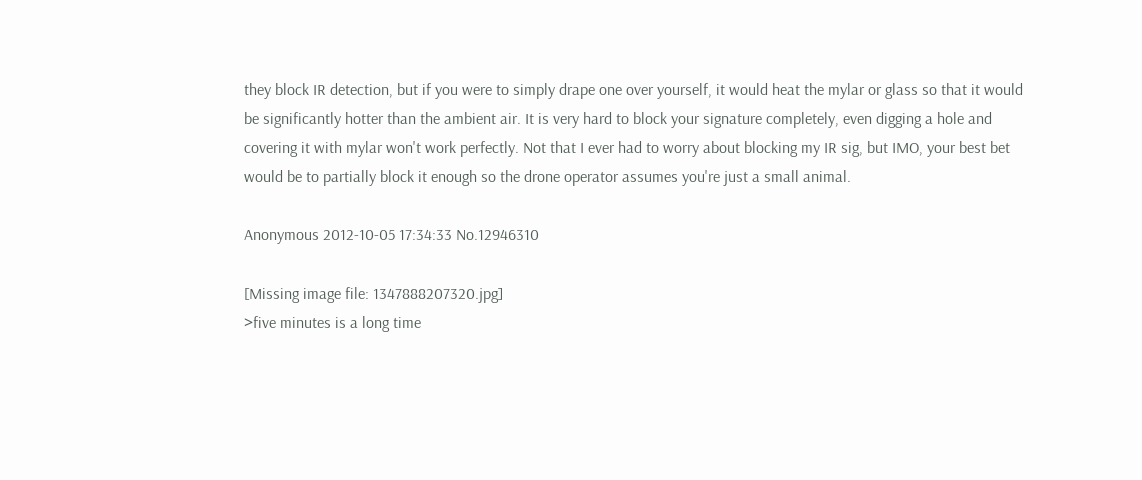they block IR detection, but if you were to simply drape one over yourself, it would heat the mylar or glass so that it would be significantly hotter than the ambient air. It is very hard to block your signature completely, even digging a hole and covering it with mylar won't work perfectly. Not that I ever had to worry about blocking my IR sig, but IMO, your best bet would be to partially block it enough so the drone operator assumes you're just a small animal.

Anonymous 2012-10-05 17:34:33 No.12946310

[Missing image file: 1347888207320.jpg]
>five minutes is a long time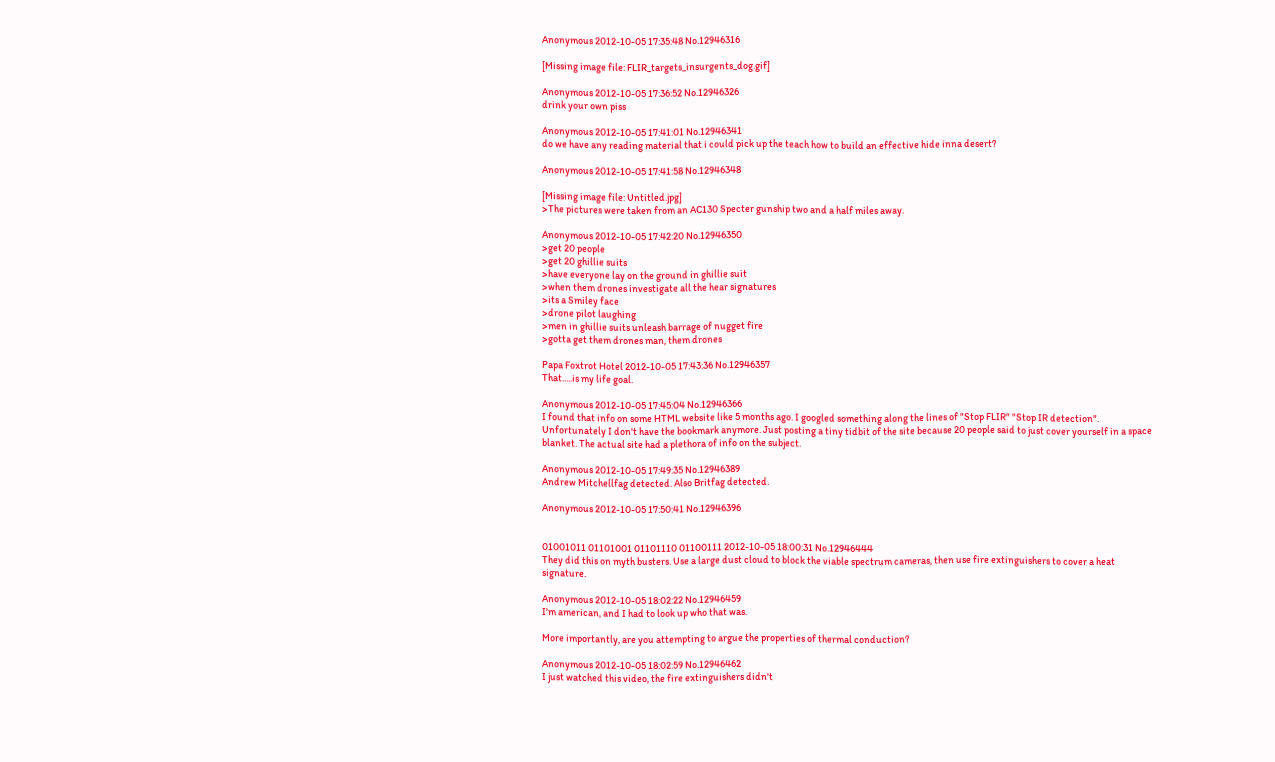Anonymous 2012-10-05 17:35:48 No.12946316

[Missing image file: FLIR_targets_insurgents_dog.gif]

Anonymous 2012-10-05 17:36:52 No.12946326
drink your own piss

Anonymous 2012-10-05 17:41:01 No.12946341
do we have any reading material that i could pick up the teach how to build an effective hide inna desert?

Anonymous 2012-10-05 17:41:58 No.12946348

[Missing image file: Untitled.jpg]
>The pictures were taken from an AC130 Specter gunship two and a half miles away.

Anonymous 2012-10-05 17:42:20 No.12946350
>get 20 people
>get 20 ghillie suits
>have everyone lay on the ground in ghillie suit
>when them drones investigate all the hear signatures
>its a Smiley face
>drone pilot laughing
>men in ghillie suits unleash barrage of nugget fire
>gotta get them drones man, them drones

Papa Foxtrot Hotel 2012-10-05 17:43:36 No.12946357
That.....is my life goal.

Anonymous 2012-10-05 17:45:04 No.12946366
I found that info on some HTML website like 5 months ago. I googled something along the lines of "Stop FLIR" "Stop IR detection". Unfortunately I don't have the bookmark anymore. Just posting a tiny tidbit of the site because 20 people said to just cover yourself in a space blanket. The actual site had a plethora of info on the subject.

Anonymous 2012-10-05 17:49:35 No.12946389
Andrew Mitchellfag detected. Also Britfag detected.

Anonymous 2012-10-05 17:50:41 No.12946396


01001011 01101001 01101110 01100111 2012-10-05 18:00:31 No.12946444
They did this on myth busters. Use a large dust cloud to block the viable spectrum cameras, then use fire extinguishers to cover a heat signature.

Anonymous 2012-10-05 18:02:22 No.12946459
I'm american, and I had to look up who that was.

More importantly, are you attempting to argue the properties of thermal conduction?

Anonymous 2012-10-05 18:02:59 No.12946462
I just watched this video, the fire extinguishers didn't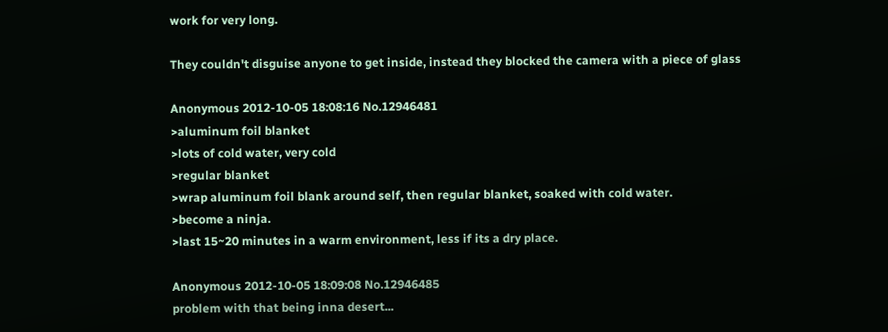work for very long.

They couldn't disguise anyone to get inside, instead they blocked the camera with a piece of glass

Anonymous 2012-10-05 18:08:16 No.12946481
>aluminum foil blanket
>lots of cold water, very cold
>regular blanket
>wrap aluminum foil blank around self, then regular blanket, soaked with cold water.
>become a ninja.
>last 15~20 minutes in a warm environment, less if its a dry place.

Anonymous 2012-10-05 18:09:08 No.12946485
problem with that being inna desert...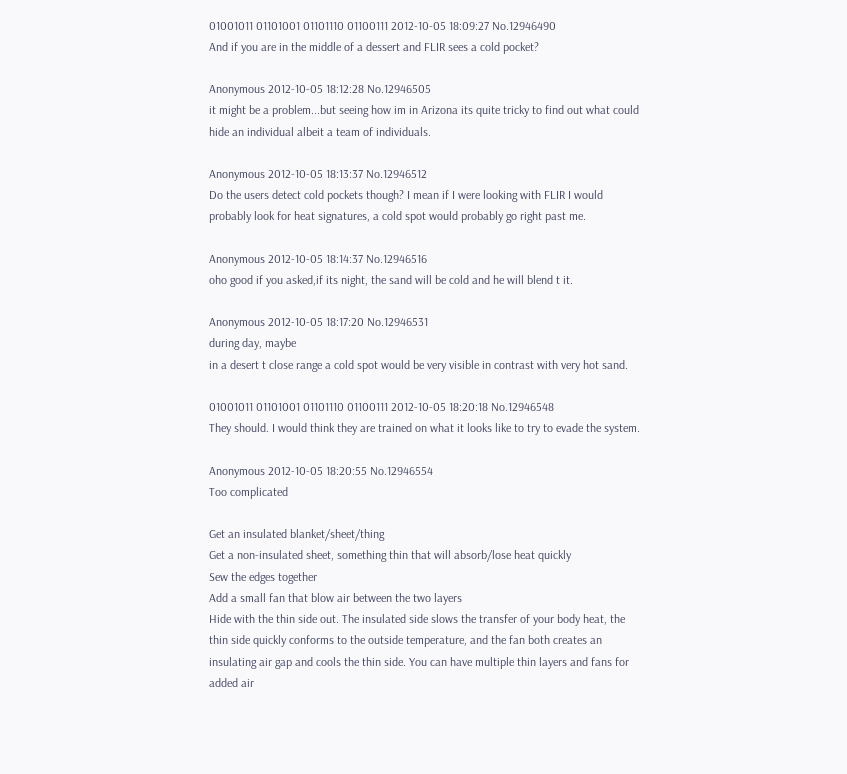01001011 01101001 01101110 01100111 2012-10-05 18:09:27 No.12946490
And if you are in the middle of a dessert and FLIR sees a cold pocket?

Anonymous 2012-10-05 18:12:28 No.12946505
it might be a problem...but seeing how im in Arizona its quite tricky to find out what could hide an individual albeit a team of individuals.

Anonymous 2012-10-05 18:13:37 No.12946512
Do the users detect cold pockets though? I mean if I were looking with FLIR I would probably look for heat signatures, a cold spot would probably go right past me.

Anonymous 2012-10-05 18:14:37 No.12946516
oho good if you asked,if its night, the sand will be cold and he will blend t it.

Anonymous 2012-10-05 18:17:20 No.12946531
during day, maybe
in a desert t close range a cold spot would be very visible in contrast with very hot sand.

01001011 01101001 01101110 01100111 2012-10-05 18:20:18 No.12946548
They should. I would think they are trained on what it looks like to try to evade the system.

Anonymous 2012-10-05 18:20:55 No.12946554
Too complicated

Get an insulated blanket/sheet/thing
Get a non-insulated sheet, something thin that will absorb/lose heat quickly
Sew the edges together
Add a small fan that blow air between the two layers
Hide with the thin side out. The insulated side slows the transfer of your body heat, the thin side quickly conforms to the outside temperature, and the fan both creates an insulating air gap and cools the thin side. You can have multiple thin layers and fans for added air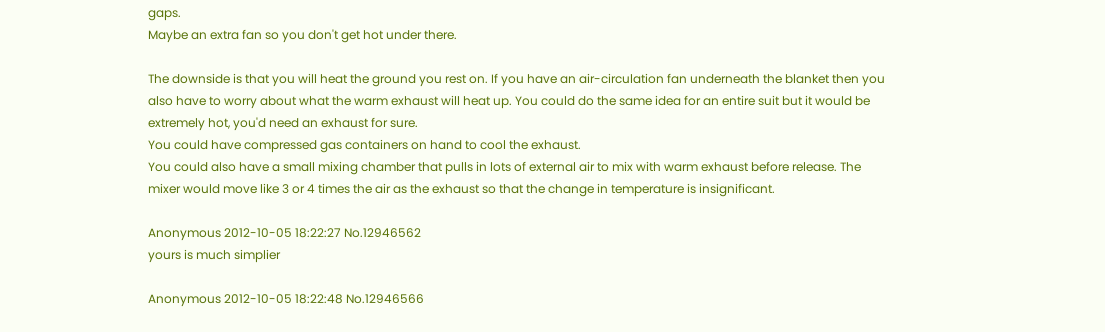gaps.
Maybe an extra fan so you don't get hot under there.

The downside is that you will heat the ground you rest on. If you have an air-circulation fan underneath the blanket then you also have to worry about what the warm exhaust will heat up. You could do the same idea for an entire suit but it would be extremely hot, you'd need an exhaust for sure.
You could have compressed gas containers on hand to cool the exhaust.
You could also have a small mixing chamber that pulls in lots of external air to mix with warm exhaust before release. The mixer would move like 3 or 4 times the air as the exhaust so that the change in temperature is insignificant.

Anonymous 2012-10-05 18:22:27 No.12946562
yours is much simplier

Anonymous 2012-10-05 18:22:48 No.12946566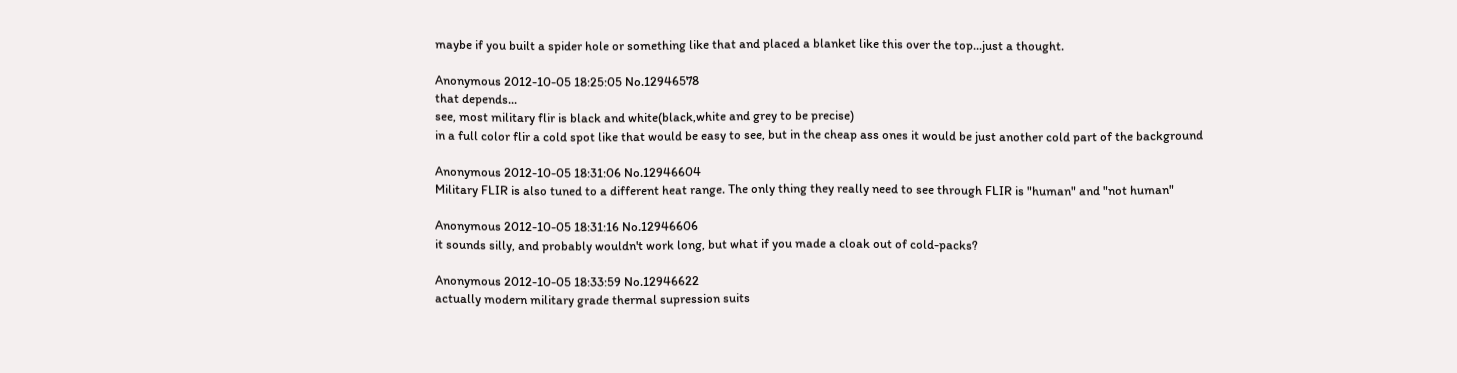maybe if you built a spider hole or something like that and placed a blanket like this over the top...just a thought.

Anonymous 2012-10-05 18:25:05 No.12946578
that depends...
see, most military flir is black and white(black,white and grey to be precise)
in a full color flir a cold spot like that would be easy to see, but in the cheap ass ones it would be just another cold part of the background

Anonymous 2012-10-05 18:31:06 No.12946604
Military FLIR is also tuned to a different heat range. The only thing they really need to see through FLIR is "human" and "not human"

Anonymous 2012-10-05 18:31:16 No.12946606
it sounds silly, and probably wouldn't work long, but what if you made a cloak out of cold-packs?

Anonymous 2012-10-05 18:33:59 No.12946622
actually modern military grade thermal supression suits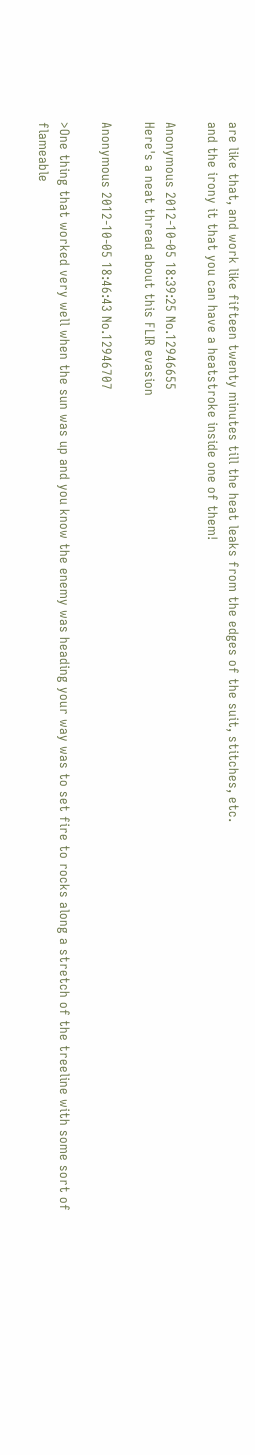are like that, and work like fifteen twenty minutes till the heat leaks from the edges of the suit, stitches, etc.
and the irony it that you can have a heatstroke inside one of them!

Anonymous 2012-10-05 18:39:25 No.12946655
Here's a neat thread about this FLIR evasion

Anonymous 2012-10-05 18:46:43 No.12946707

>One thing that worked very well when the sun was up and you know the enemy was heading your way was to set fire to rocks along a stretch of the treeline with some sort of flameable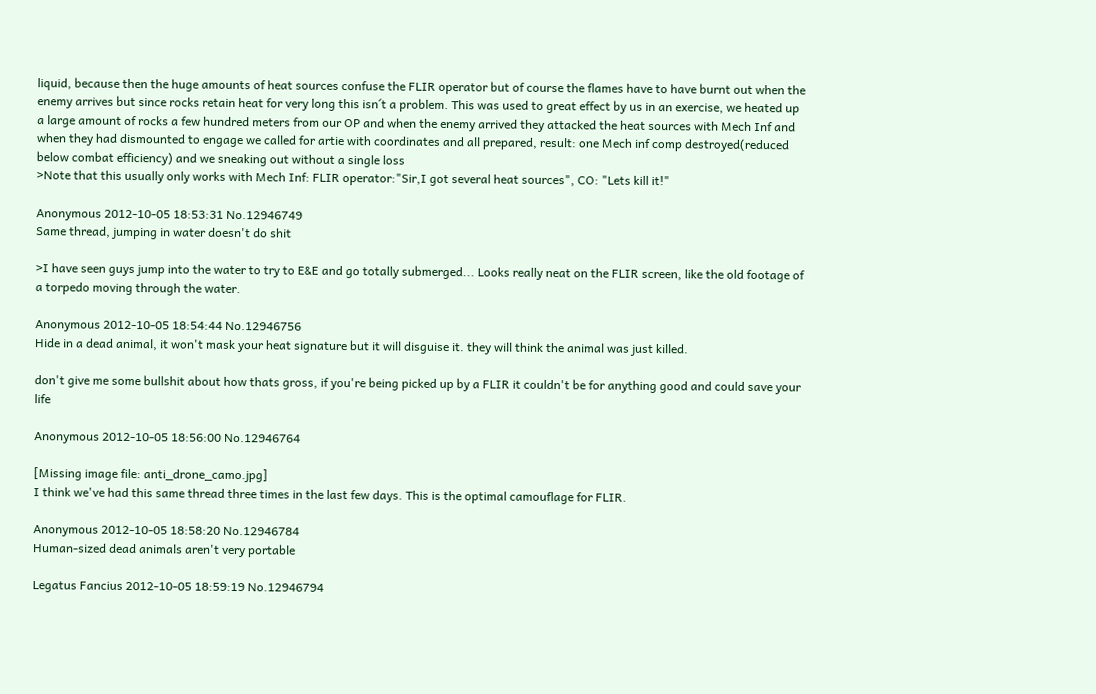liquid, because then the huge amounts of heat sources confuse the FLIR operator but of course the flames have to have burnt out when the enemy arrives but since rocks retain heat for very long this isn´t a problem. This was used to great effect by us in an exercise, we heated up a large amount of rocks a few hundred meters from our OP and when the enemy arrived they attacked the heat sources with Mech Inf and when they had dismounted to engage we called for artie with coordinates and all prepared, result: one Mech inf comp destroyed(reduced below combat efficiency) and we sneaking out without a single loss
>Note that this usually only works with Mech Inf: FLIR operator:"Sir,I got several heat sources", CO: "Lets kill it!"

Anonymous 2012-10-05 18:53:31 No.12946749
Same thread, jumping in water doesn't do shit

>I have seen guys jump into the water to try to E&E and go totally submerged... Looks really neat on the FLIR screen, like the old footage of a torpedo moving through the water.

Anonymous 2012-10-05 18:54:44 No.12946756
Hide in a dead animal, it won't mask your heat signature but it will disguise it. they will think the animal was just killed.

don't give me some bullshit about how thats gross, if you're being picked up by a FLIR it couldn't be for anything good and could save your life

Anonymous 2012-10-05 18:56:00 No.12946764

[Missing image file: anti_drone_camo.jpg]
I think we've had this same thread three times in the last few days. This is the optimal camouflage for FLIR.

Anonymous 2012-10-05 18:58:20 No.12946784
Human-sized dead animals aren't very portable

Legatus Fancius 2012-10-05 18:59:19 No.12946794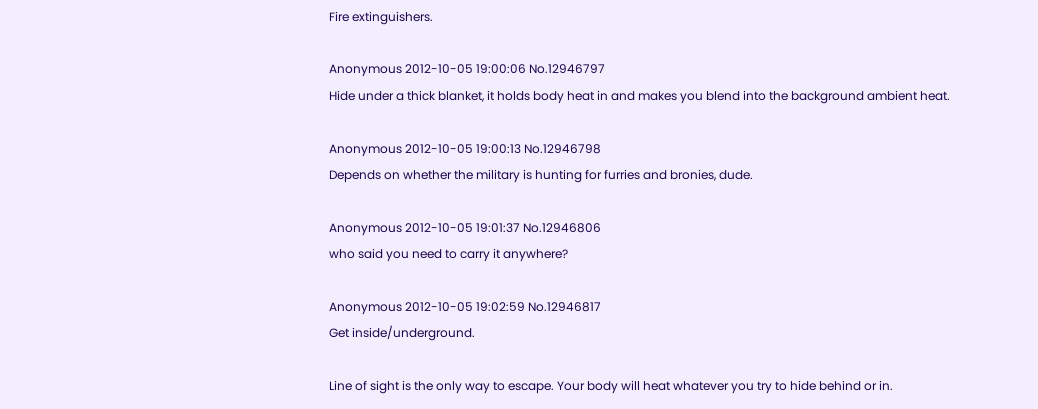Fire extinguishers.

Anonymous 2012-10-05 19:00:06 No.12946797
Hide under a thick blanket, it holds body heat in and makes you blend into the background ambient heat.

Anonymous 2012-10-05 19:00:13 No.12946798
Depends on whether the military is hunting for furries and bronies, dude.

Anonymous 2012-10-05 19:01:37 No.12946806
who said you need to carry it anywhere?

Anonymous 2012-10-05 19:02:59 No.12946817
Get inside/underground.

Line of sight is the only way to escape. Your body will heat whatever you try to hide behind or in.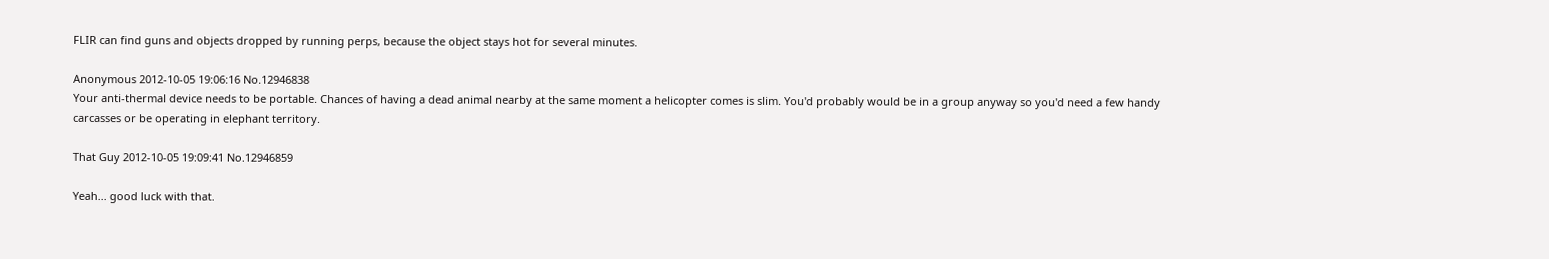FLIR can find guns and objects dropped by running perps, because the object stays hot for several minutes.

Anonymous 2012-10-05 19:06:16 No.12946838
Your anti-thermal device needs to be portable. Chances of having a dead animal nearby at the same moment a helicopter comes is slim. You'd probably would be in a group anyway so you'd need a few handy carcasses or be operating in elephant territory.

That Guy 2012-10-05 19:09:41 No.12946859

Yeah... good luck with that.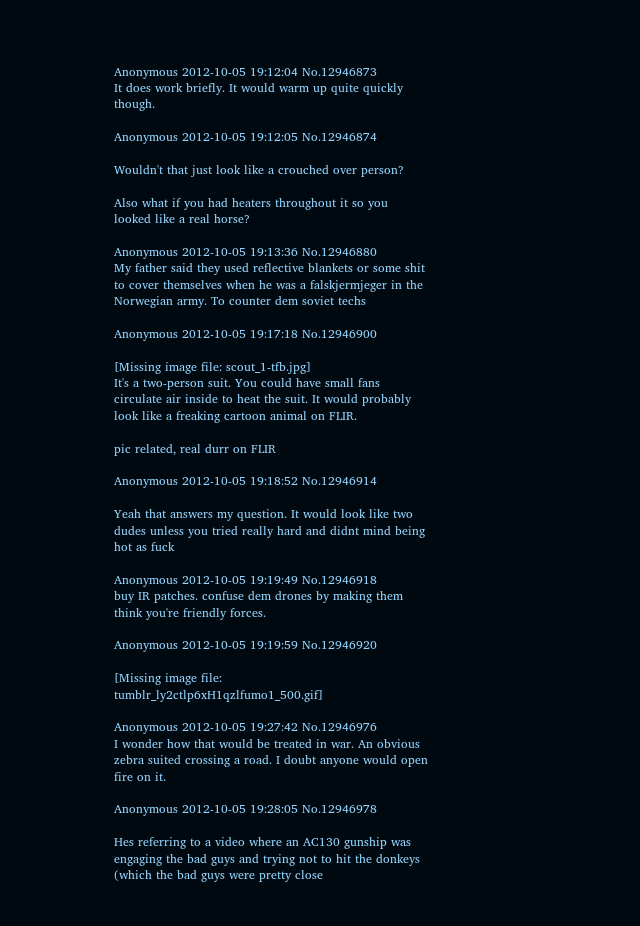Anonymous 2012-10-05 19:12:04 No.12946873
It does work briefly. It would warm up quite quickly though.

Anonymous 2012-10-05 19:12:05 No.12946874

Wouldn't that just look like a crouched over person?

Also what if you had heaters throughout it so you looked like a real horse?

Anonymous 2012-10-05 19:13:36 No.12946880
My father said they used reflective blankets or some shit to cover themselves when he was a falskjermjeger in the Norwegian army. To counter dem soviet techs

Anonymous 2012-10-05 19:17:18 No.12946900

[Missing image file: scout_1-tfb.jpg]
It's a two-person suit. You could have small fans circulate air inside to heat the suit. It would probably look like a freaking cartoon animal on FLIR.

pic related, real durr on FLIR

Anonymous 2012-10-05 19:18:52 No.12946914

Yeah that answers my question. It would look like two dudes unless you tried really hard and didnt mind being hot as fuck

Anonymous 2012-10-05 19:19:49 No.12946918
buy IR patches. confuse dem drones by making them think you're friendly forces.

Anonymous 2012-10-05 19:19:59 No.12946920

[Missing image file: tumblr_ly2ctlp6xH1qzlfumo1_500.gif]

Anonymous 2012-10-05 19:27:42 No.12946976
I wonder how that would be treated in war. An obvious zebra suited crossing a road. I doubt anyone would open fire on it.

Anonymous 2012-10-05 19:28:05 No.12946978

Hes referring to a video where an AC130 gunship was engaging the bad guys and trying not to hit the donkeys (which the bad guys were pretty close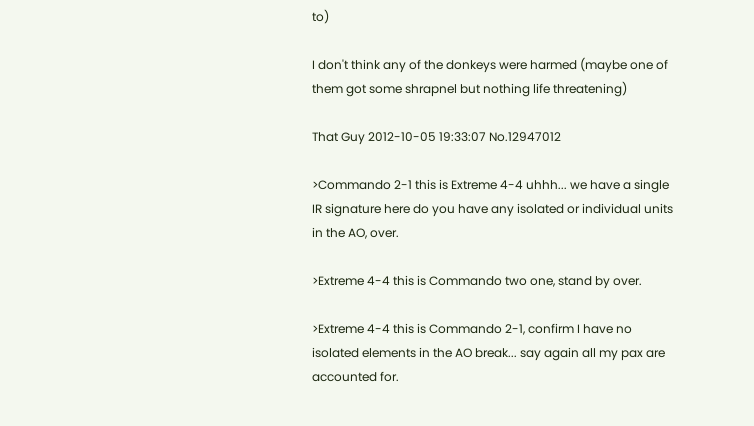to)

I don't think any of the donkeys were harmed (maybe one of them got some shrapnel but nothing life threatening)

That Guy 2012-10-05 19:33:07 No.12947012

>Commando 2-1 this is Extreme 4-4 uhhh... we have a single IR signature here do you have any isolated or individual units in the AO, over.

>Extreme 4-4 this is Commando two one, stand by over.

>Extreme 4-4 this is Commando 2-1, confirm I have no isolated elements in the AO break... say again all my pax are accounted for.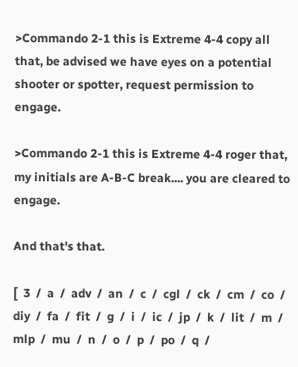>Commando 2-1 this is Extreme 4-4 copy all that, be advised we have eyes on a potential shooter or spotter, request permission to engage.

>Commando 2-1 this is Extreme 4-4 roger that, my initials are A-B-C break.... you are cleared to engage.

And that's that.

[  3  /  a  /  adv  /  an  /  c  /  cgl  /  ck  /  cm  /  co  /  diy  /  fa  /  fit  /  g  /  i  /  ic  /  jp  /  k  /  lit  /  m  /  mlp  /  mu  /  n  /  o  /  p  /  po  /  q  /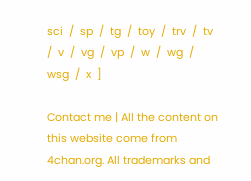sci  /  sp  /  tg  /  toy  /  trv  /  tv  /  v  /  vg  /  vp  /  w  /  wg  /  wsg  /  x  ]

Contact me | All the content on this website come from 4chan.org. All trademarks and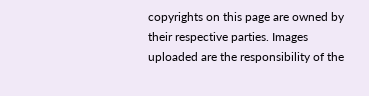copyrights on this page are owned by their respective parties. Images uploaded are the responsibility of the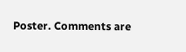Poster. Comments are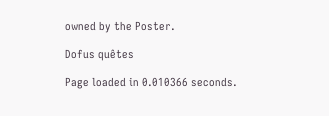owned by the Poster.

Dofus quêtes

Page loaded in 0.010366 seconds.